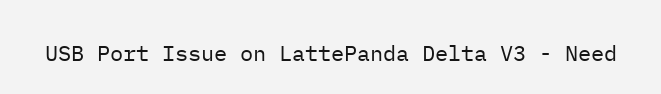USB Port Issue on LattePanda Delta V3 - Need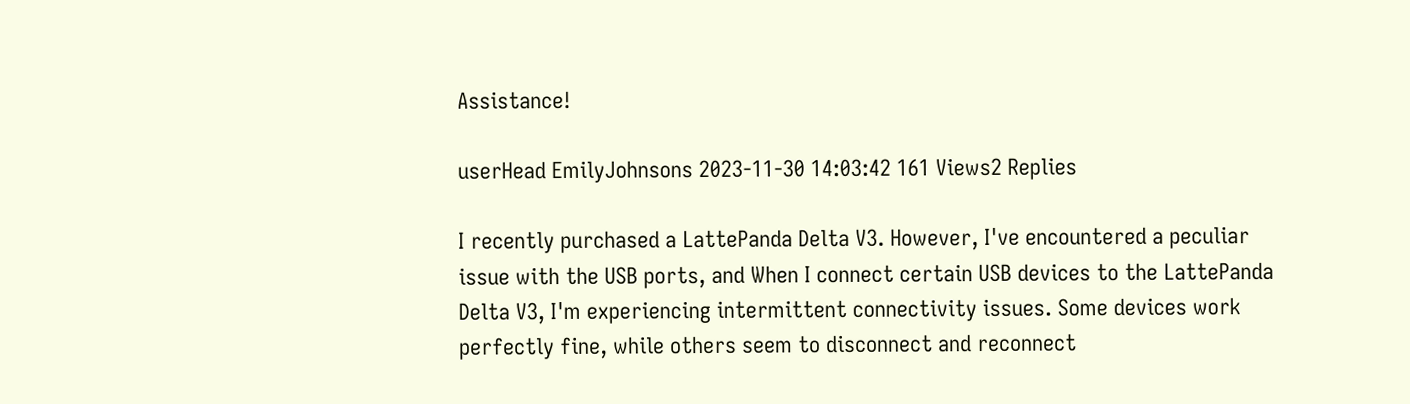Assistance!

userHead EmilyJohnsons 2023-11-30 14:03:42 161 Views2 Replies

I recently purchased a LattePanda Delta V3. However, I've encountered a peculiar issue with the USB ports, and When I connect certain USB devices to the LattePanda Delta V3, I'm experiencing intermittent connectivity issues. Some devices work perfectly fine, while others seem to disconnect and reconnect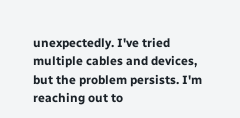unexpectedly. I've tried multiple cables and devices, but the problem persists. I'm reaching out to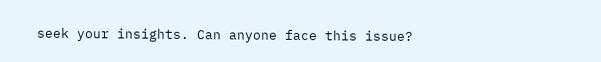seek your insights. Can anyone face this issue?